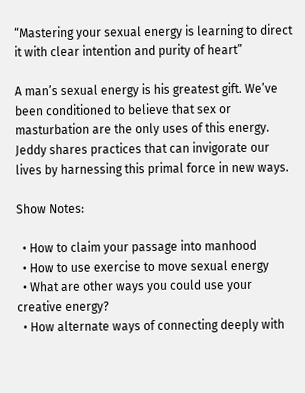“Mastering your sexual energy is learning to direct it with clear intention and purity of heart”

A man’s sexual energy is his greatest gift. We’ve been conditioned to believe that sex or masturbation are the only uses of this energy. Jeddy shares practices that can invigorate our lives by harnessing this primal force in new ways.

Show Notes:

  • How to claim your passage into manhood
  • How to use exercise to move sexual energy
  • What are other ways you could use your creative energy?
  • How alternate ways of connecting deeply with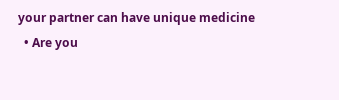your partner can have unique medicine
  • Are you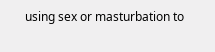using sex or masturbation to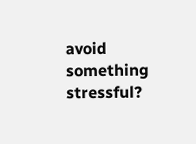avoid something stressful?